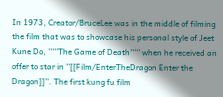In 1973, Creator/BruceLee was in the middle of filming the film that was to showcase his personal style of Jeet Kune Do, '''''The Game of Death''''' when he received an offer to star in ''[[Film/EnterTheDragon Enter the Dragon]]''. The first kung fu film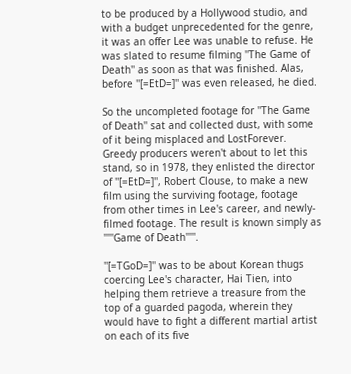to be produced by a Hollywood studio, and with a budget unprecedented for the genre, it was an offer Lee was unable to refuse. He was slated to resume filming ''The Game of Death'' as soon as that was finished. Alas, before ''[=EtD=]'' was even released, he died.

So the uncompleted footage for ''The Game of Death'' sat and collected dust, with some of it being misplaced and LostForever. Greedy producers weren't about to let this stand, so in 1978, they enlisted the director of ''[=EtD=]'', Robert Clouse, to make a new film using the surviving footage, footage from other times in Lee's career, and newly-filmed footage. The result is known simply as '''''Game of Death'''''.

''[=TGoD=]'' was to be about Korean thugs coercing Lee's character, Hai Tien, into helping them retrieve a treasure from the top of a guarded pagoda, wherein they would have to fight a different martial artist on each of its five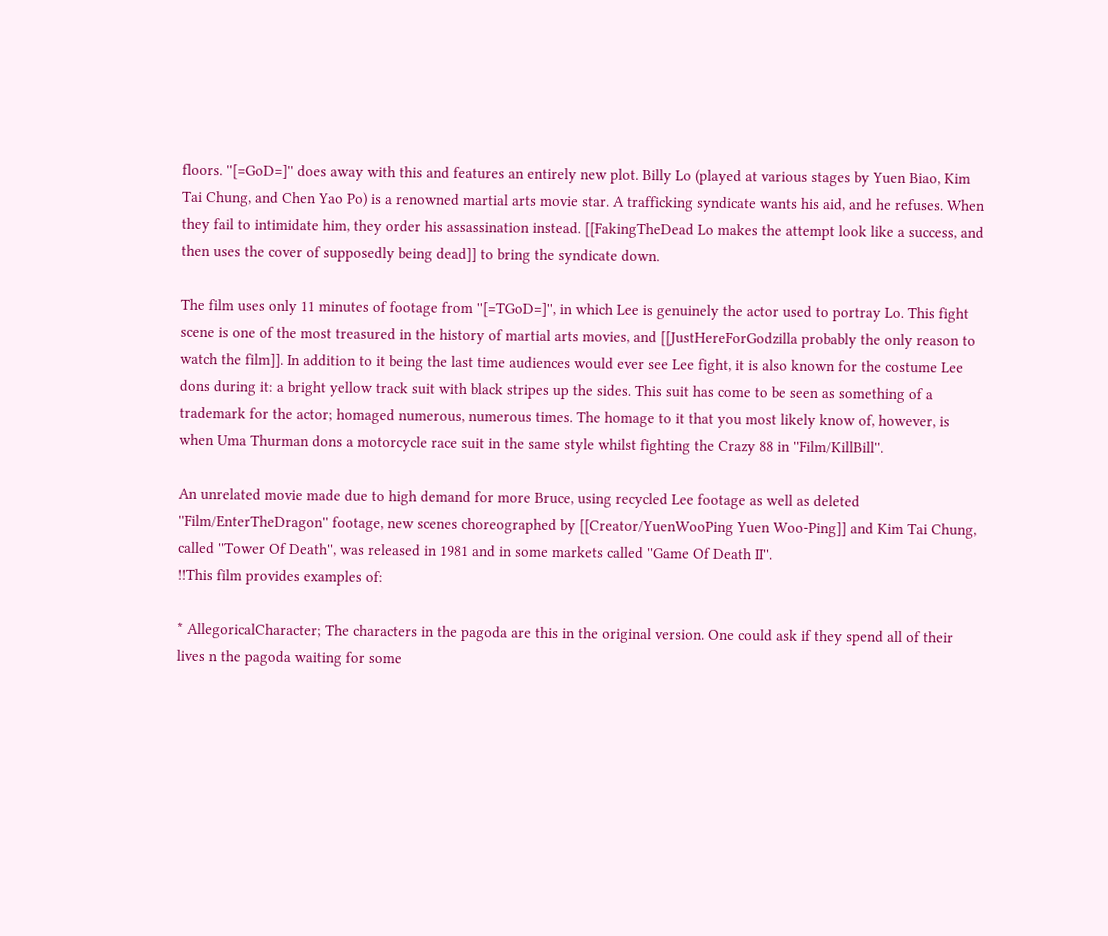floors. ''[=GoD=]'' does away with this and features an entirely new plot. Billy Lo (played at various stages by Yuen Biao, Kim Tai Chung, and Chen Yao Po) is a renowned martial arts movie star. A trafficking syndicate wants his aid, and he refuses. When they fail to intimidate him, they order his assassination instead. [[FakingTheDead Lo makes the attempt look like a success, and then uses the cover of supposedly being dead]] to bring the syndicate down.

The film uses only 11 minutes of footage from ''[=TGoD=]'', in which Lee is genuinely the actor used to portray Lo. This fight scene is one of the most treasured in the history of martial arts movies, and [[JustHereForGodzilla probably the only reason to watch the film]]. In addition to it being the last time audiences would ever see Lee fight, it is also known for the costume Lee dons during it: a bright yellow track suit with black stripes up the sides. This suit has come to be seen as something of a trademark for the actor; homaged numerous, numerous times. The homage to it that you most likely know of, however, is when Uma Thurman dons a motorcycle race suit in the same style whilst fighting the Crazy 88 in ''Film/KillBill''.

An unrelated movie made due to high demand for more Bruce, using recycled Lee footage as well as deleted ''Film/EnterTheDragon'' footage, new scenes choreographed by [[Creator/YuenWooPing Yuen Woo-Ping]] and Kim Tai Chung, called ''Tower Of Death'', was released in 1981 and in some markets called ''Game Of Death II''.
!!This film provides examples of:

* AllegoricalCharacter; The characters in the pagoda are this in the original version. One could ask if they spend all of their lives n the pagoda waiting for some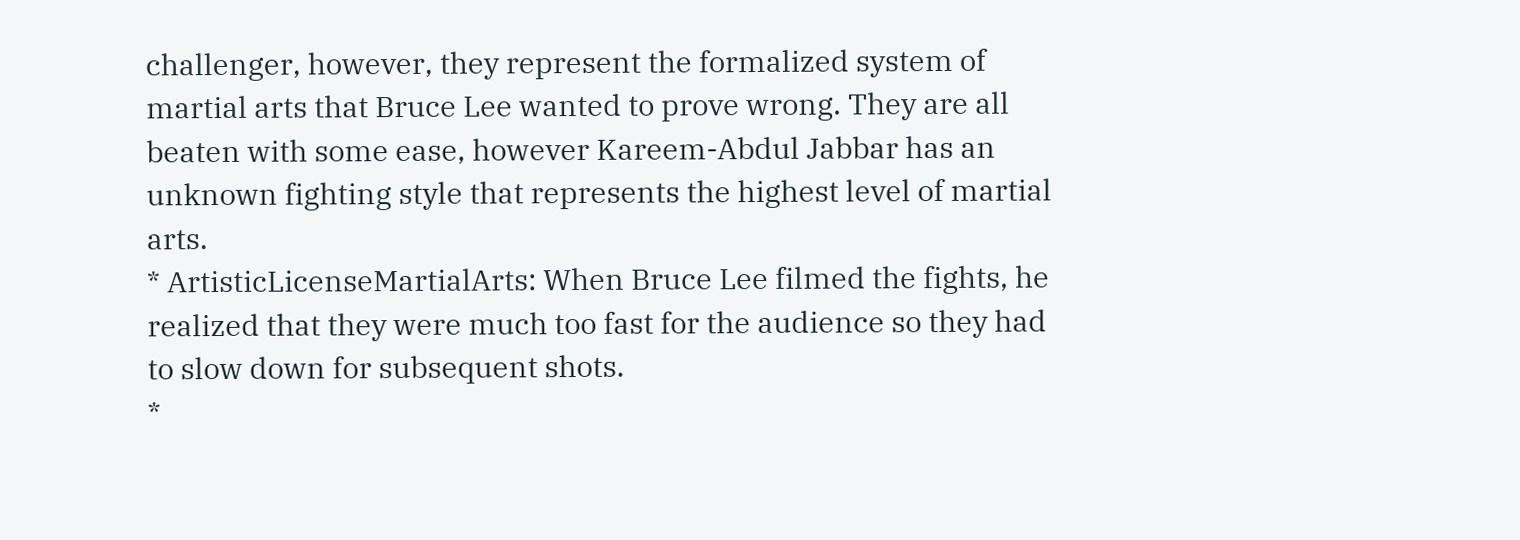challenger, however, they represent the formalized system of martial arts that Bruce Lee wanted to prove wrong. They are all beaten with some ease, however Kareem-Abdul Jabbar has an unknown fighting style that represents the highest level of martial arts.
* ArtisticLicenseMartialArts: When Bruce Lee filmed the fights, he realized that they were much too fast for the audience so they had to slow down for subsequent shots.
*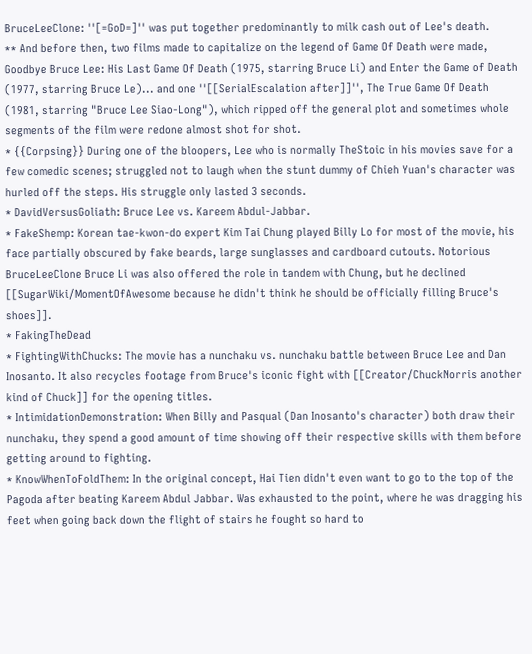BruceLeeClone: ''[=GoD=]'' was put together predominantly to milk cash out of Lee's death.
** And before then, two films made to capitalize on the legend of Game Of Death were made, Goodbye Bruce Lee: His Last Game Of Death (1975, starring Bruce Li) and Enter the Game of Death (1977, starring Bruce Le)... and one ''[[SerialEscalation after]]'', The True Game Of Death (1981, starring "Bruce Lee Siao-Long"), which ripped off the general plot and sometimes whole segments of the film were redone almost shot for shot.
* {{Corpsing}} During one of the bloopers, Lee who is normally TheStoic in his movies save for a few comedic scenes; struggled not to laugh when the stunt dummy of Chieh Yuan's character was hurled off the steps. His struggle only lasted 3 seconds.
* DavidVersusGoliath: Bruce Lee vs. Kareem Abdul-Jabbar.
* FakeShemp: Korean tae-kwon-do expert Kim Tai Chung played Billy Lo for most of the movie, his face partially obscured by fake beards, large sunglasses and cardboard cutouts. Notorious BruceLeeClone Bruce Li was also offered the role in tandem with Chung, but he declined [[SugarWiki/MomentOfAwesome because he didn't think he should be officially filling Bruce's shoes]].
* FakingTheDead
* FightingWithChucks: The movie has a nunchaku vs. nunchaku battle between Bruce Lee and Dan Inosanto. It also recycles footage from Bruce's iconic fight with [[Creator/ChuckNorris another kind of Chuck]] for the opening titles.
* IntimidationDemonstration: When Billy and Pasqual (Dan Inosanto's character) both draw their nunchaku, they spend a good amount of time showing off their respective skills with them before getting around to fighting.
* KnowWhenToFoldThem: In the original concept, Hai Tien didn't even want to go to the top of the Pagoda after beating Kareem Abdul Jabbar. Was exhausted to the point, where he was dragging his feet when going back down the flight of stairs he fought so hard to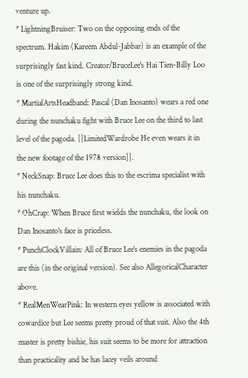venture up.
* LightningBruiser: Two on the opposing ends of the spectrum. Hakim (Kareem Abdul-Jabbar) is an example of the surprisingly fast kind. Creator/BruceLee's Hai Tien-Billy Loo is one of the surprisingly strong kind.
* MartialArtsHeadband: Pascal (Dan Inosanto) wears a red one during the nunchaku fight with Bruce Lee on the third to last level of the pagoda. [[LimitedWardrobe He even wears it in the new footage of the 1978 version]].
* NeckSnap: Bruce Lee does this to the escrima specialist with his nunchaku.
* OhCrap: When Bruce first wields the nunchaku, the look on Dan Inosanto's face is priceless.
* PunchClockVillain: All of Bruce Lee's enemies in the pagoda are this (in the original version). See also AllegoricalCharacter above.
* RealMenWearPink: In western eyes yellow is associated with cowardice but Lee seems pretty proud of that suit. Also the 4th master is pretty bishie, his suit seems to be more for attraction than practicality and he has lacey veils around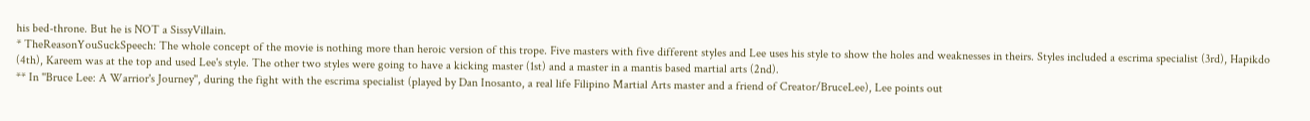his bed-throne. But he is NOT a SissyVillain.
* TheReasonYouSuckSpeech: The whole concept of the movie is nothing more than heroic version of this trope. Five masters with five different styles and Lee uses his style to show the holes and weaknesses in theirs. Styles included a escrima specialist (3rd), Hapikdo (4th), Kareem was at the top and used Lee's style. The other two styles were going to have a kicking master (1st) and a master in a mantis based martial arts (2nd).
** In ''Bruce Lee: A Warrior's Journey'', during the fight with the escrima specialist (played by Dan Inosanto, a real life Filipino Martial Arts master and a friend of Creator/BruceLee), Lee points out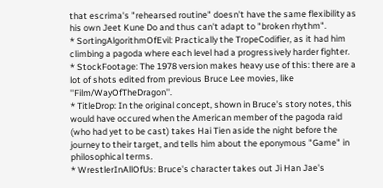that escrima's "rehearsed routine" doesn't have the same flexibility as his own Jeet Kune Do and thus can't adapt to "broken rhythm".
* SortingAlgorithmOfEvil: Practically the TropeCodifier, as it had him climbing a pagoda where each level had a progressively harder fighter.
* StockFootage: The 1978 version makes heavy use of this: there are a lot of shots edited from previous Bruce Lee movies, like ''Film/WayOfTheDragon''.
* TitleDrop: In the original concept, shown in Bruce's story notes, this would have occured when the American member of the pagoda raid (who had yet to be cast) takes Hai Tien aside the night before the journey to their target, and tells him about the eponymous "Game" in philosophical terms.
* WrestlerInAllOfUs: Bruce's character takes out Ji Han Jae's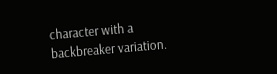character with a backbreaker variation.